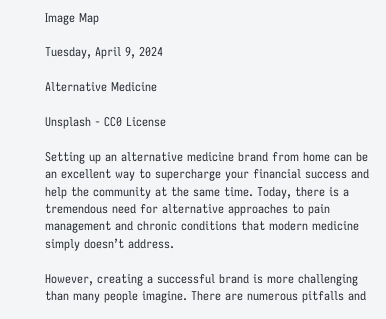Image Map

Tuesday, April 9, 2024

Alternative Medicine

Unsplash - CC0 License

Setting up an alternative medicine brand from home can be an excellent way to supercharge your financial success and help the community at the same time. Today, there is a tremendous need for alternative approaches to pain management and chronic conditions that modern medicine simply doesn’t address.

However, creating a successful brand is more challenging than many people imagine. There are numerous pitfalls and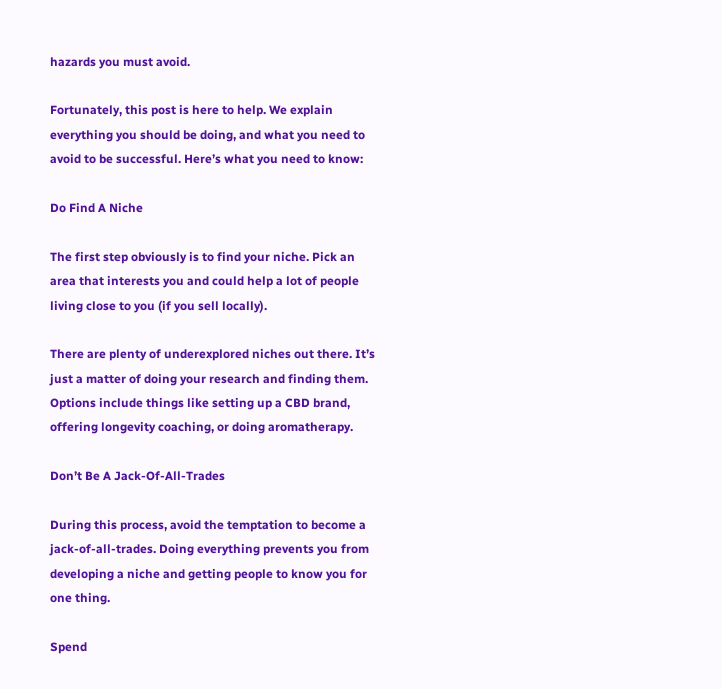hazards you must avoid.

Fortunately, this post is here to help. We explain everything you should be doing, and what you need to avoid to be successful. Here’s what you need to know:

Do Find A Niche

The first step obviously is to find your niche. Pick an area that interests you and could help a lot of people living close to you (if you sell locally).

There are plenty of underexplored niches out there. It’s just a matter of doing your research and finding them. Options include things like setting up a CBD brand, offering longevity coaching, or doing aromatherapy.

Don’t Be A Jack-Of-All-Trades

During this process, avoid the temptation to become a jack-of-all-trades. Doing everything prevents you from developing a niche and getting people to know you for one thing.

Spend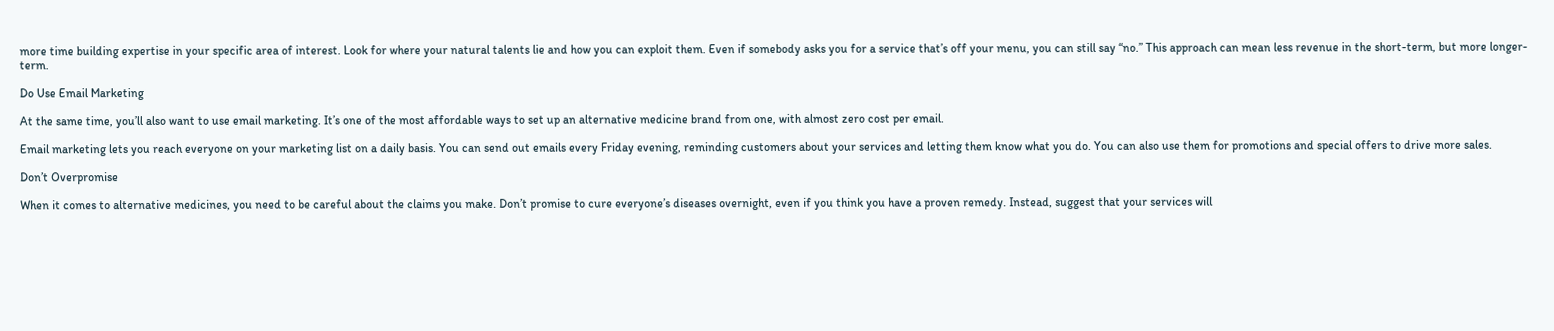more time building expertise in your specific area of interest. Look for where your natural talents lie and how you can exploit them. Even if somebody asks you for a service that’s off your menu, you can still say “no.” This approach can mean less revenue in the short-term, but more longer-term.

Do Use Email Marketing

At the same time, you’ll also want to use email marketing. It’s one of the most affordable ways to set up an alternative medicine brand from one, with almost zero cost per email.

Email marketing lets you reach everyone on your marketing list on a daily basis. You can send out emails every Friday evening, reminding customers about your services and letting them know what you do. You can also use them for promotions and special offers to drive more sales.

Don’t Overpromise

When it comes to alternative medicines, you need to be careful about the claims you make. Don’t promise to cure everyone’s diseases overnight, even if you think you have a proven remedy. Instead, suggest that your services will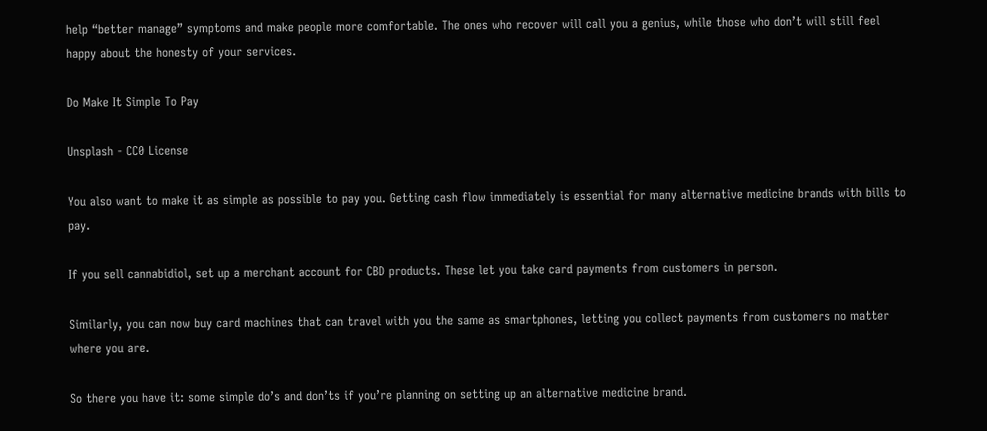help “better manage” symptoms and make people more comfortable. The ones who recover will call you a genius, while those who don’t will still feel happy about the honesty of your services.

Do Make It Simple To Pay

Unsplash - CC0 License

You also want to make it as simple as possible to pay you. Getting cash flow immediately is essential for many alternative medicine brands with bills to pay.

If you sell cannabidiol, set up a merchant account for CBD products. These let you take card payments from customers in person.

Similarly, you can now buy card machines that can travel with you the same as smartphones, letting you collect payments from customers no matter where you are.

So there you have it: some simple do’s and don’ts if you’re planning on setting up an alternative medicine brand.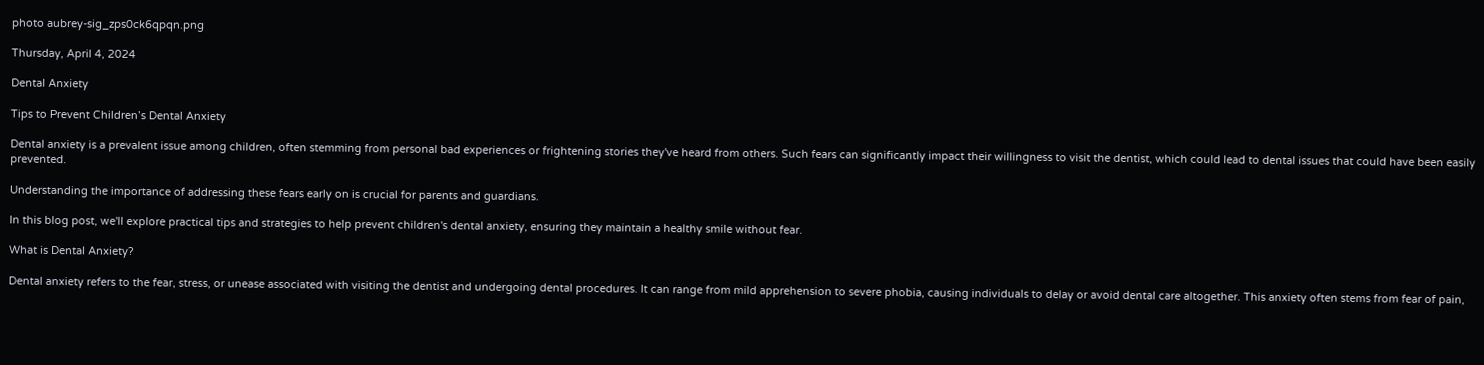photo aubrey-sig_zps0ck6qpqn.png

Thursday, April 4, 2024

Dental Anxiety

Tips to Prevent Children’s Dental Anxiety

Dental anxiety is a prevalent issue among children, often stemming from personal bad experiences or frightening stories they've heard from others. Such fears can significantly impact their willingness to visit the dentist, which could lead to dental issues that could have been easily prevented.

Understanding the importance of addressing these fears early on is crucial for parents and guardians.

In this blog post, we'll explore practical tips and strategies to help prevent children's dental anxiety, ensuring they maintain a healthy smile without fear.

What is Dental Anxiety?

Dental anxiety refers to the fear, stress, or unease associated with visiting the dentist and undergoing dental procedures. It can range from mild apprehension to severe phobia, causing individuals to delay or avoid dental care altogether. This anxiety often stems from fear of pain,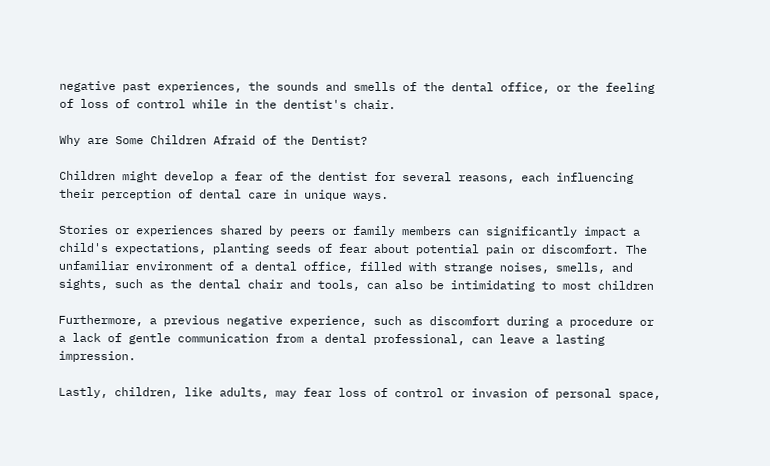negative past experiences, the sounds and smells of the dental office, or the feeling of loss of control while in the dentist's chair.

Why are Some Children Afraid of the Dentist?

Children might develop a fear of the dentist for several reasons, each influencing their perception of dental care in unique ways.

Stories or experiences shared by peers or family members can significantly impact a child's expectations, planting seeds of fear about potential pain or discomfort. The unfamiliar environment of a dental office, filled with strange noises, smells, and sights, such as the dental chair and tools, can also be intimidating to most children

Furthermore, a previous negative experience, such as discomfort during a procedure or a lack of gentle communication from a dental professional, can leave a lasting impression.

Lastly, children, like adults, may fear loss of control or invasion of personal space,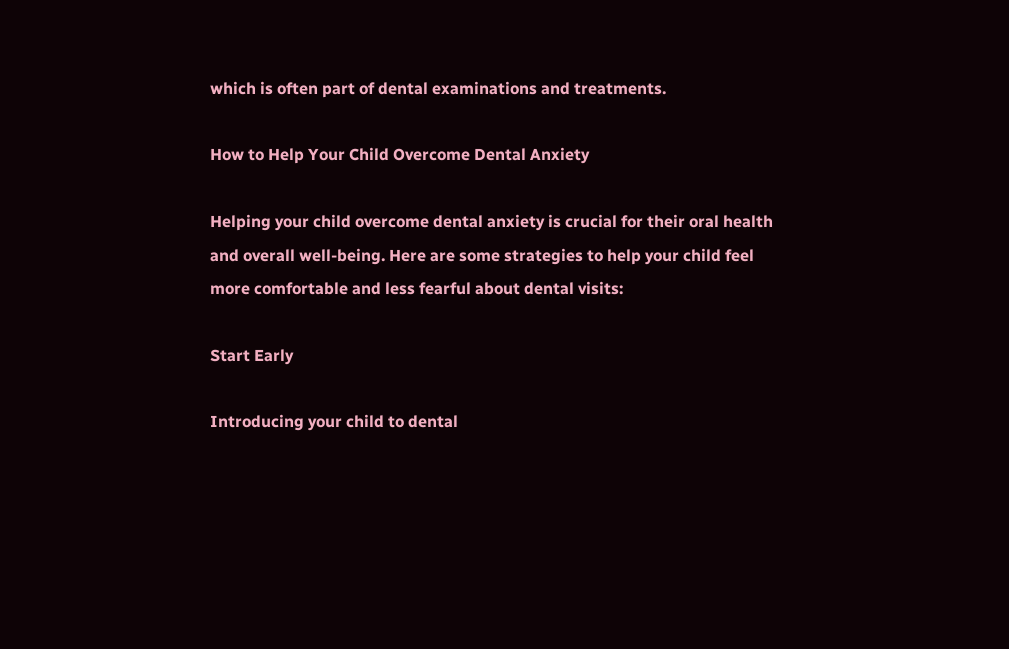which is often part of dental examinations and treatments.

How to Help Your Child Overcome Dental Anxiety

Helping your child overcome dental anxiety is crucial for their oral health and overall well-being. Here are some strategies to help your child feel more comfortable and less fearful about dental visits:

Start Early

Introducing your child to dental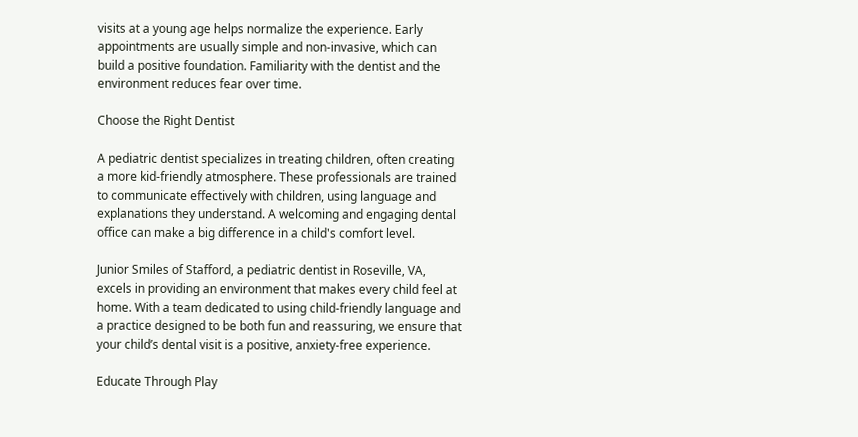visits at a young age helps normalize the experience. Early appointments are usually simple and non-invasive, which can build a positive foundation. Familiarity with the dentist and the environment reduces fear over time.

Choose the Right Dentist

A pediatric dentist specializes in treating children, often creating a more kid-friendly atmosphere. These professionals are trained to communicate effectively with children, using language and explanations they understand. A welcoming and engaging dental office can make a big difference in a child's comfort level.

Junior Smiles of Stafford, a pediatric dentist in Roseville, VA, excels in providing an environment that makes every child feel at home. With a team dedicated to using child-friendly language and a practice designed to be both fun and reassuring, we ensure that your child’s dental visit is a positive, anxiety-free experience.

Educate Through Play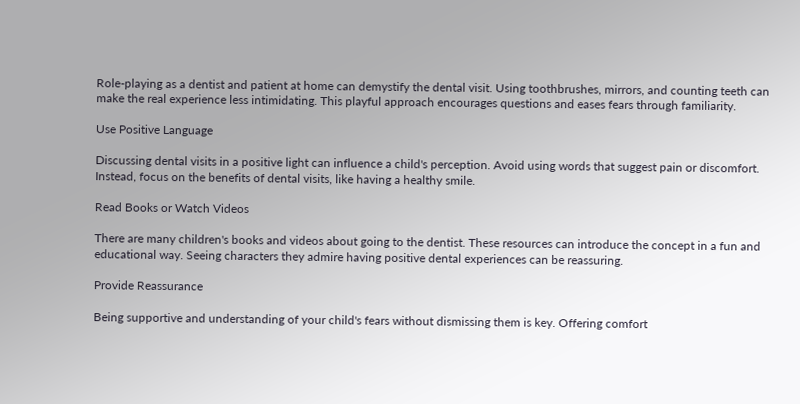Role-playing as a dentist and patient at home can demystify the dental visit. Using toothbrushes, mirrors, and counting teeth can make the real experience less intimidating. This playful approach encourages questions and eases fears through familiarity.

Use Positive Language

Discussing dental visits in a positive light can influence a child's perception. Avoid using words that suggest pain or discomfort. Instead, focus on the benefits of dental visits, like having a healthy smile.

Read Books or Watch Videos

There are many children's books and videos about going to the dentist. These resources can introduce the concept in a fun and educational way. Seeing characters they admire having positive dental experiences can be reassuring.

Provide Reassurance

Being supportive and understanding of your child's fears without dismissing them is key. Offering comfort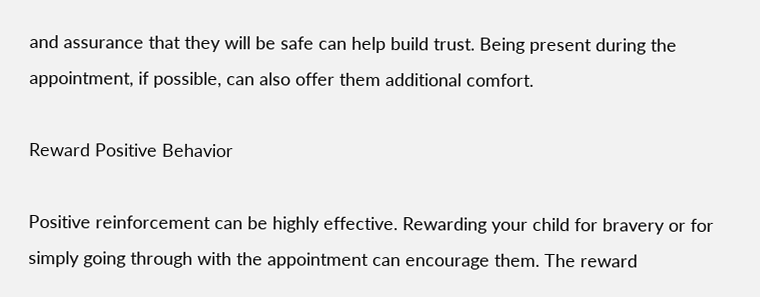and assurance that they will be safe can help build trust. Being present during the appointment, if possible, can also offer them additional comfort.

Reward Positive Behavior

Positive reinforcement can be highly effective. Rewarding your child for bravery or for simply going through with the appointment can encourage them. The reward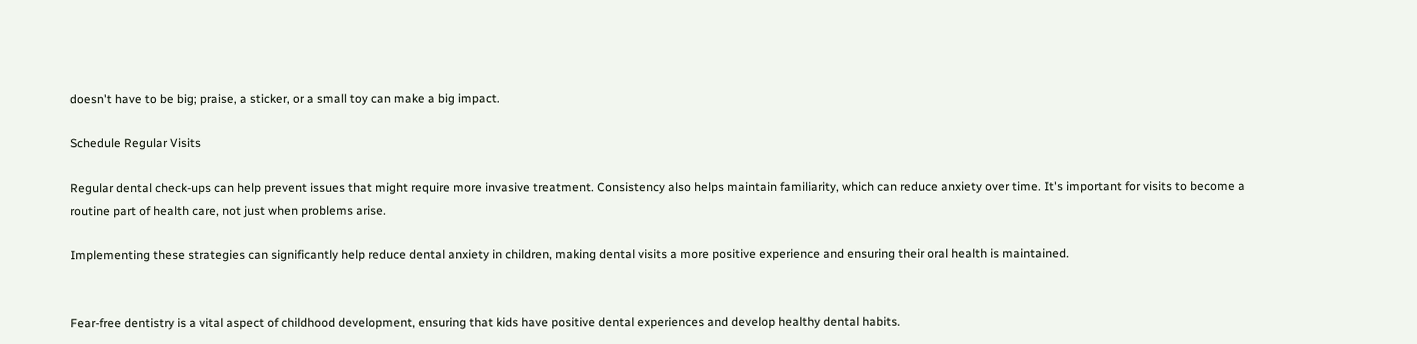doesn't have to be big; praise, a sticker, or a small toy can make a big impact.

Schedule Regular Visits

Regular dental check-ups can help prevent issues that might require more invasive treatment. Consistency also helps maintain familiarity, which can reduce anxiety over time. It's important for visits to become a routine part of health care, not just when problems arise.

Implementing these strategies can significantly help reduce dental anxiety in children, making dental visits a more positive experience and ensuring their oral health is maintained.


Fear-free dentistry is a vital aspect of childhood development, ensuring that kids have positive dental experiences and develop healthy dental habits.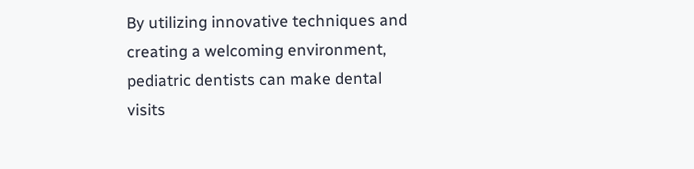By utilizing innovative techniques and creating a welcoming environment, pediatric dentists can make dental visits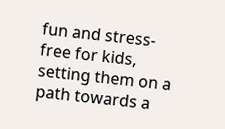fun and stress-free for kids, setting them on a path towards a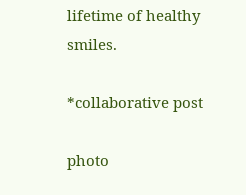lifetime of healthy smiles.

*collaborative post

photo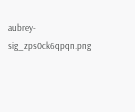aubrey-sig_zps0ck6qpqn.png